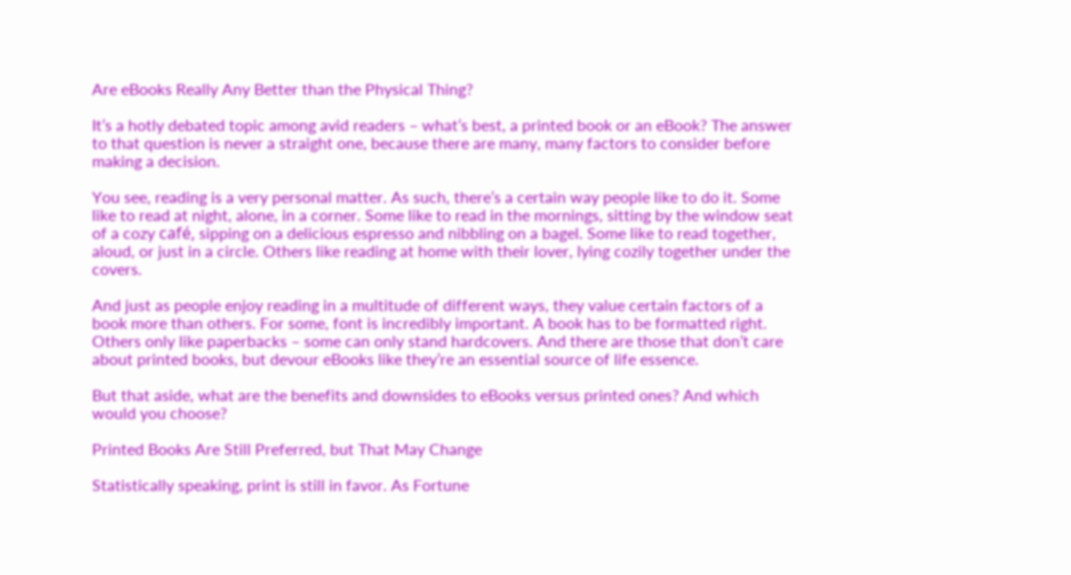Are eBooks Really Any Better than the Physical Thing?

It’s a hotly debated topic among avid readers – what’s best, a printed book or an eBook? The answer to that question is never a straight one, because there are many, many factors to consider before making a decision.

You see, reading is a very personal matter. As such, there’s a certain way people like to do it. Some like to read at night, alone, in a corner. Some like to read in the mornings, sitting by the window seat of a cozy café, sipping on a delicious espresso and nibbling on a bagel. Some like to read together, aloud, or just in a circle. Others like reading at home with their lover, lying cozily together under the covers.

And just as people enjoy reading in a multitude of different ways, they value certain factors of a book more than others. For some, font is incredibly important. A book has to be formatted right. Others only like paperbacks – some can only stand hardcovers. And there are those that don’t care about printed books, but devour eBooks like they’re an essential source of life essence.

But that aside, what are the benefits and downsides to eBooks versus printed ones? And which would you choose?

Printed Books Are Still Preferred, but That May Change

Statistically speaking, print is still in favor. As Fortune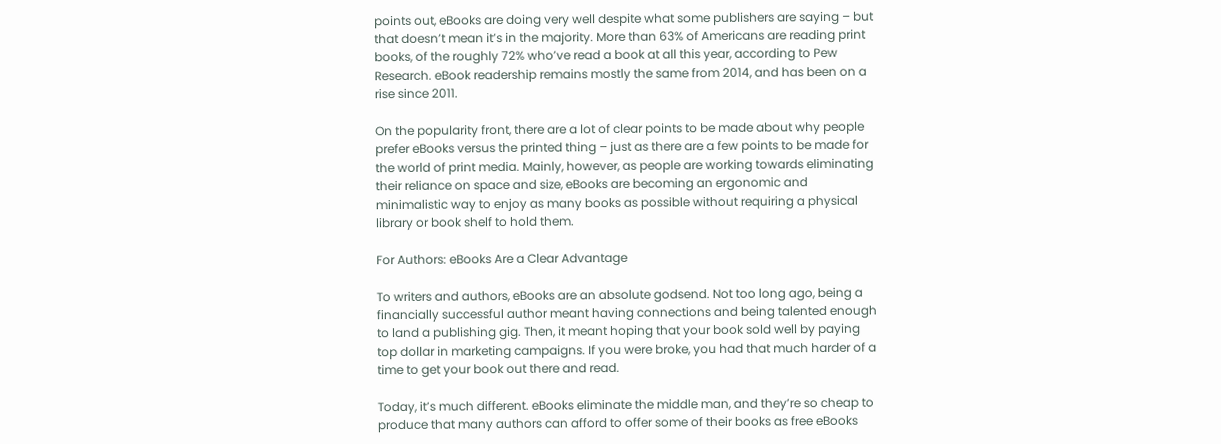points out, eBooks are doing very well despite what some publishers are saying – but that doesn’t mean it’s in the majority. More than 63% of Americans are reading print books, of the roughly 72% who’ve read a book at all this year, according to Pew Research. eBook readership remains mostly the same from 2014, and has been on a rise since 2011.

On the popularity front, there are a lot of clear points to be made about why people prefer eBooks versus the printed thing – just as there are a few points to be made for the world of print media. Mainly, however, as people are working towards eliminating their reliance on space and size, eBooks are becoming an ergonomic and minimalistic way to enjoy as many books as possible without requiring a physical library or book shelf to hold them.

For Authors: eBooks Are a Clear Advantage

To writers and authors, eBooks are an absolute godsend. Not too long ago, being a financially successful author meant having connections and being talented enough to land a publishing gig. Then, it meant hoping that your book sold well by paying top dollar in marketing campaigns. If you were broke, you had that much harder of a time to get your book out there and read.

Today, it’s much different. eBooks eliminate the middle man, and they’re so cheap to produce that many authors can afford to offer some of their books as free eBooks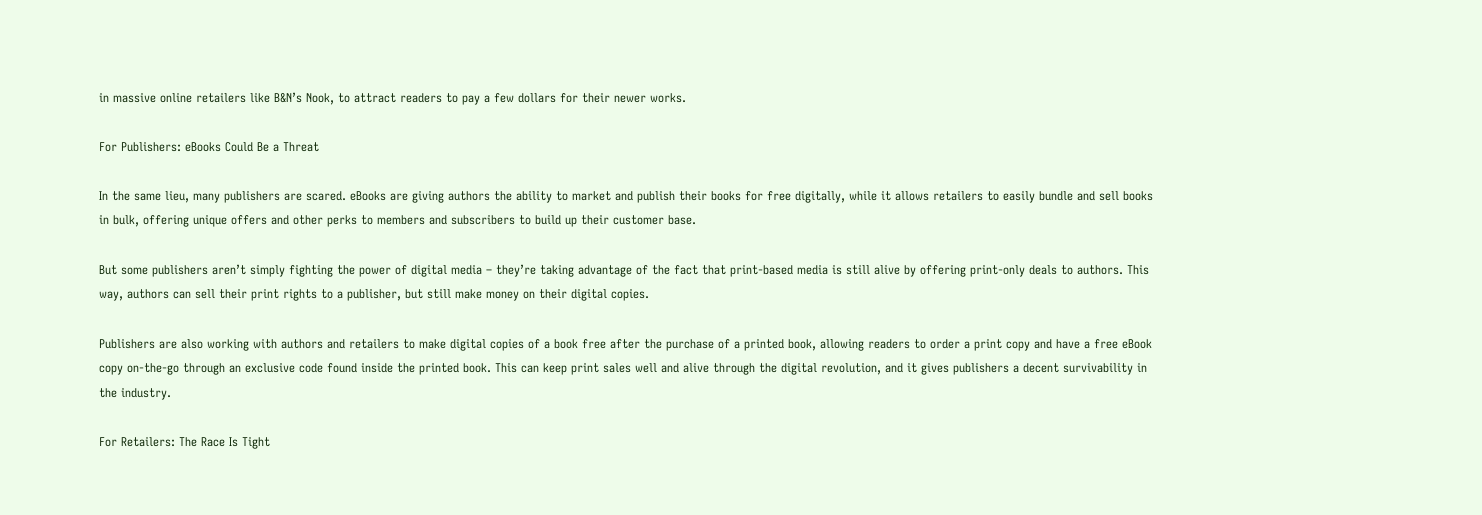in massive online retailers like B&N’s Nook, to attract readers to pay a few dollars for their newer works.

For Publishers: eBooks Could Be a Threat

In the same lieu, many publishers are scared. eBooks are giving authors the ability to market and publish their books for free digitally, while it allows retailers to easily bundle and sell books in bulk, offering unique offers and other perks to members and subscribers to build up their customer base.

But some publishers aren’t simply fighting the power of digital media – they’re taking advantage of the fact that print-based media is still alive by offering print-only deals to authors. This way, authors can sell their print rights to a publisher, but still make money on their digital copies.

Publishers are also working with authors and retailers to make digital copies of a book free after the purchase of a printed book, allowing readers to order a print copy and have a free eBook copy on-the-go through an exclusive code found inside the printed book. This can keep print sales well and alive through the digital revolution, and it gives publishers a decent survivability in the industry.

For Retailers: The Race Is Tight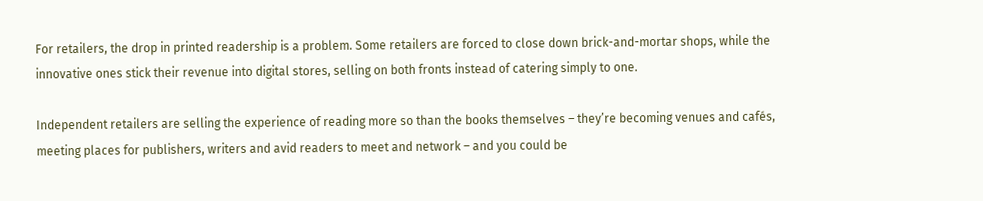For retailers, the drop in printed readership is a problem. Some retailers are forced to close down brick-and-mortar shops, while the innovative ones stick their revenue into digital stores, selling on both fronts instead of catering simply to one.

Independent retailers are selling the experience of reading more so than the books themselves – they’re becoming venues and cafés, meeting places for publishers, writers and avid readers to meet and network – and you could be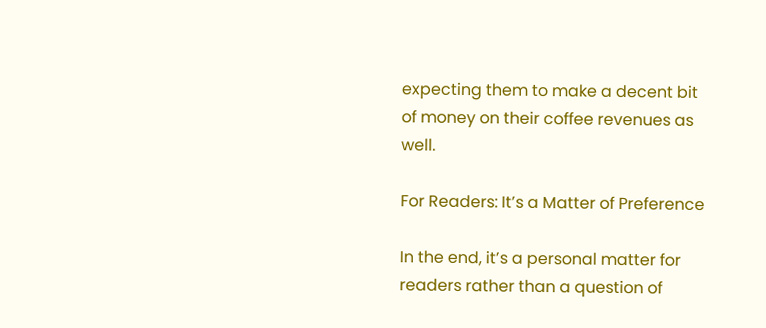expecting them to make a decent bit of money on their coffee revenues as well.

For Readers: It’s a Matter of Preference

In the end, it’s a personal matter for readers rather than a question of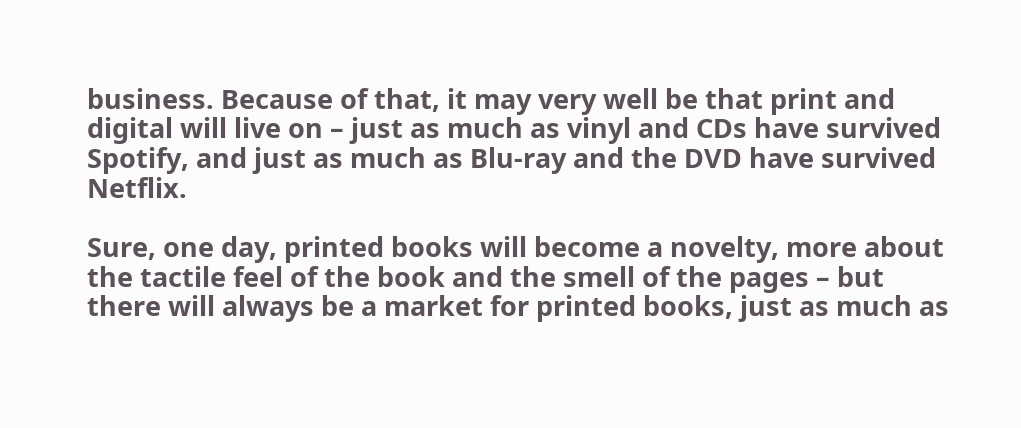business. Because of that, it may very well be that print and digital will live on – just as much as vinyl and CDs have survived Spotify, and just as much as Blu-ray and the DVD have survived Netflix.

Sure, one day, printed books will become a novelty, more about the tactile feel of the book and the smell of the pages – but there will always be a market for printed books, just as much as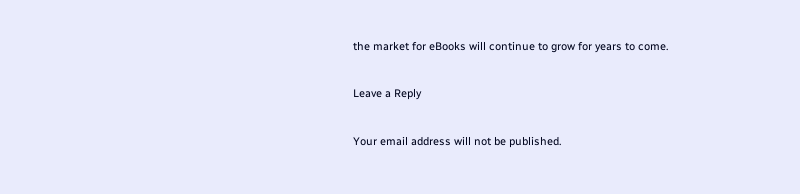the market for eBooks will continue to grow for years to come.

Leave a Reply

Your email address will not be published.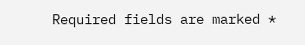Required fields are marked *